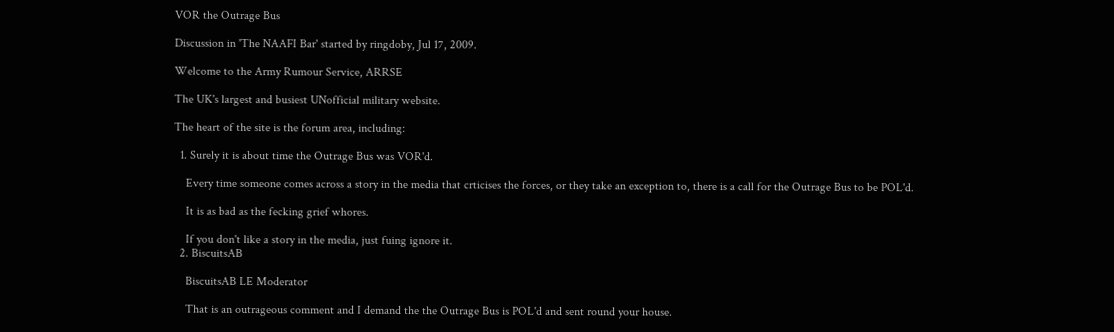VOR the Outrage Bus

Discussion in 'The NAAFI Bar' started by ringdoby, Jul 17, 2009.

Welcome to the Army Rumour Service, ARRSE

The UK's largest and busiest UNofficial military website.

The heart of the site is the forum area, including:

  1. Surely it is about time the Outrage Bus was VOR'd.

    Every time someone comes across a story in the media that crticises the forces, or they take an exception to, there is a call for the Outrage Bus to be POL'd.

    It is as bad as the fecking grief whores.

    If you don't like a story in the media, just fuing ignore it.
  2. BiscuitsAB

    BiscuitsAB LE Moderator

    That is an outrageous comment and I demand the the Outrage Bus is POL'd and sent round your house.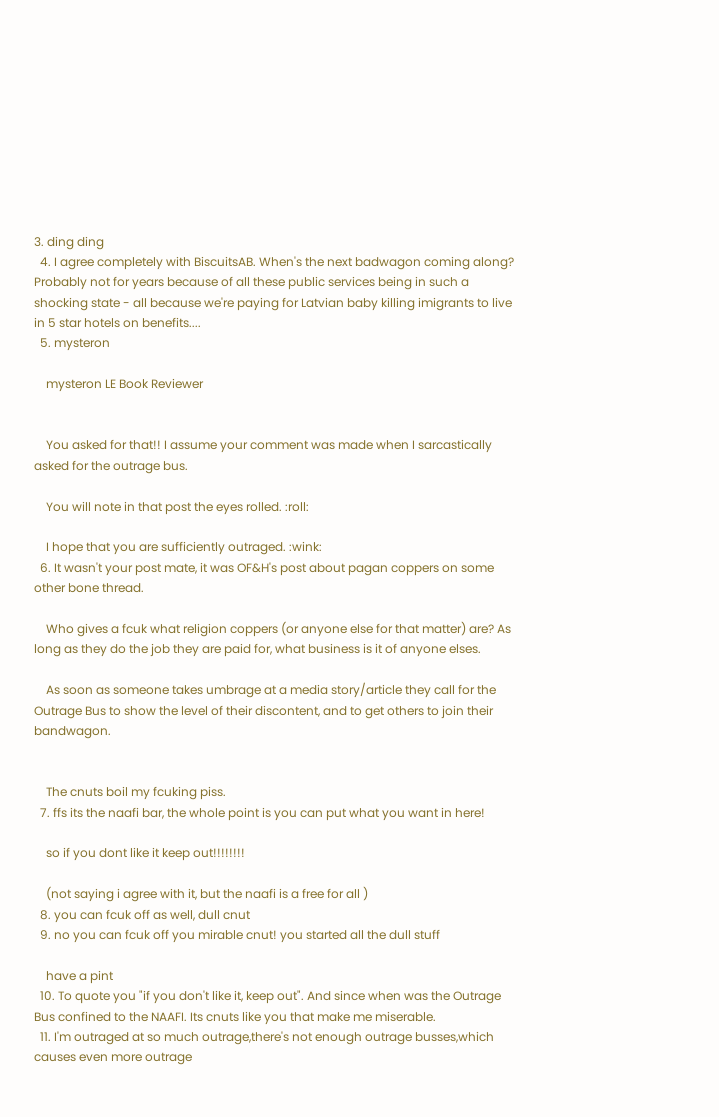3. ding ding
  4. I agree completely with BiscuitsAB. When's the next badwagon coming along? Probably not for years because of all these public services being in such a shocking state - all because we're paying for Latvian baby killing imigrants to live in 5 star hotels on benefits....
  5. mysteron

    mysteron LE Book Reviewer


    You asked for that!! I assume your comment was made when I sarcastically asked for the outrage bus.

    You will note in that post the eyes rolled. :roll:

    I hope that you are sufficiently outraged. :wink:
  6. It wasn't your post mate, it was OF&H's post about pagan coppers on some other bone thread.

    Who gives a fcuk what religion coppers (or anyone else for that matter) are? As long as they do the job they are paid for, what business is it of anyone elses.

    As soon as someone takes umbrage at a media story/article they call for the Outrage Bus to show the level of their discontent, and to get others to join their bandwagon.


    The cnuts boil my fcuking piss.
  7. ffs its the naafi bar, the whole point is you can put what you want in here!

    so if you dont like it keep out!!!!!!!!

    (not saying i agree with it, but the naafi is a free for all )
  8. you can fcuk off as well, dull cnut
  9. no you can fcuk off you mirable cnut! you started all the dull stuff

    have a pint
  10. To quote you "if you don't like it, keep out". And since when was the Outrage Bus confined to the NAAFI. Its cnuts like you that make me miserable.
  11. I'm outraged at so much outrage,there's not enough outrage busses,which causes even more outrage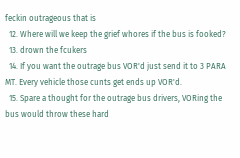feckin outrageous that is
  12. Where will we keep the grief whores if the bus is fooked?
  13. drown the fcukers
  14. If you want the outrage bus VOR'd just send it to 3 PARA MT. Every vehicle those cunts get ends up VOR'd.
  15. Spare a thought for the outrage bus drivers, VORing the bus would throw these hard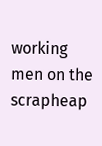working men on the scrapheap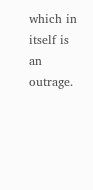which in itself is an outrage.